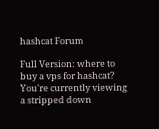hashcat Forum

Full Version: where to buy a vps for hashcat?
You're currently viewing a stripped down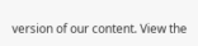version of our content. View the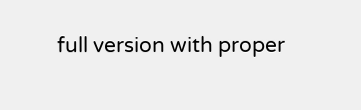full version with proper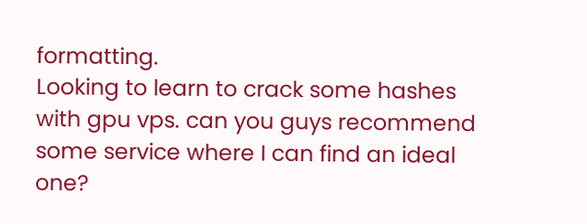formatting.
Looking to learn to crack some hashes with gpu vps. can you guys recommend some service where I can find an ideal one?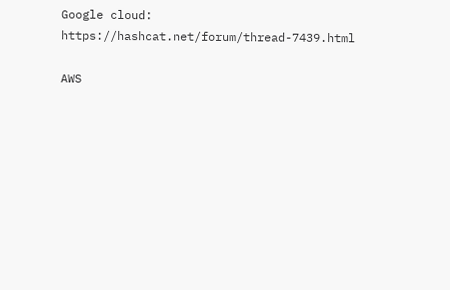Google cloud: https://hashcat.net/forum/thread-7439.html

AWS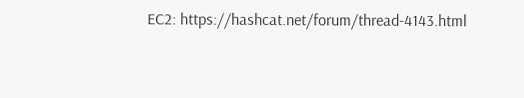EC2: https://hashcat.net/forum/thread-4143.html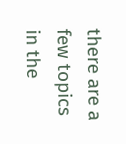there are a few topics in the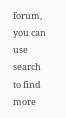forum, you can use search to find more